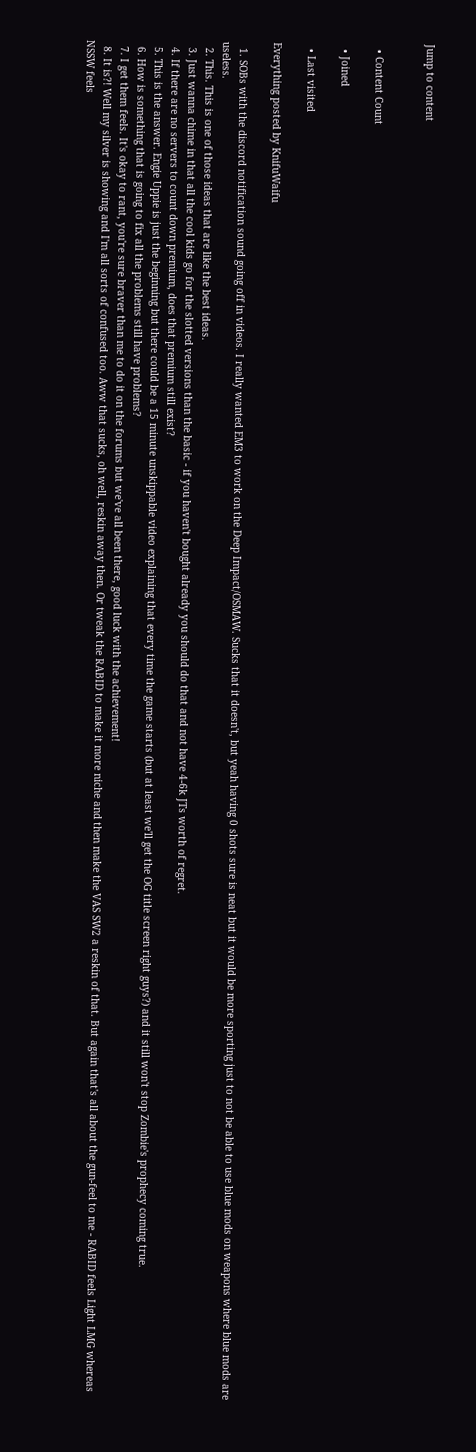Jump to content


  • Content Count

  • Joined

  • Last visited

Everything posted by KnifuWaifu

  1. SOBs with the discord notification sound going off in videos. I really wanted EM3 to work on the Deep Impact/OSMAW. Sucks that it doesn't, but yeah having 0 shots sure is neat but it would be more sporting just to not be able to use blue mods on weapons where blue mods are useless.
  2. This. This is one of those ideas that are like the best ideas.
  3. Just wanna chime in that all the cool kids go for the slotted versions than the basic - if you haven't bought already you should do that and not have 4-6k JTs worth of regret.
  4. If there are no servers to count down premium, does that premium still exist?
  5. This is the answer. Engie Uppie is just the beginning but there could be a 15 minute unskippable video explaining that every time the game starts (but at least we'll get the OG title screen right guys?) and it still won't stop Zombie's prophecy coming true.
  6. How is something that is going to fix all the problems still have problems?
  7. I get them feels. It's okay to rant, you're sure braver than me to do it on the forums but we've all been there, good luck with the achievement!
  8. It is?! Well my silver is showing and I'm all sorts of confused too. Aww that sucks, oh well, reskin away then. Or tweak the RABID to make it more niche and then make the VAS SW2 a reskin of that. But again that's all about the gun-feel to me - RABID feels Light LMG whereas NSSW feels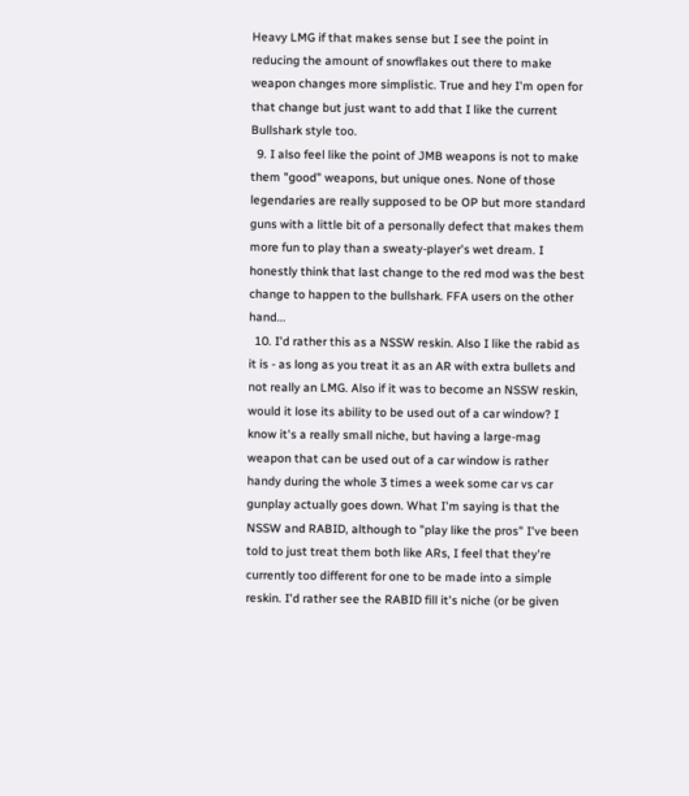Heavy LMG if that makes sense but I see the point in reducing the amount of snowflakes out there to make weapon changes more simplistic. True and hey I'm open for that change but just want to add that I like the current Bullshark style too.
  9. I also feel like the point of JMB weapons is not to make them "good" weapons, but unique ones. None of those legendaries are really supposed to be OP but more standard guns with a little bit of a personally defect that makes them more fun to play than a sweaty-player's wet dream. I honestly think that last change to the red mod was the best change to happen to the bullshark. FFA users on the other hand...
  10. I'd rather this as a NSSW reskin. Also I like the rabid as it is - as long as you treat it as an AR with extra bullets and not really an LMG. Also if it was to become an NSSW reskin, would it lose its ability to be used out of a car window? I know it's a really small niche, but having a large-mag weapon that can be used out of a car window is rather handy during the whole 3 times a week some car vs car gunplay actually goes down. What I'm saying is that the NSSW and RABID, although to "play like the pros" I've been told to just treat them both like ARs, I feel that they're currently too different for one to be made into a simple reskin. I'd rather see the RABID fill it's niche (or be given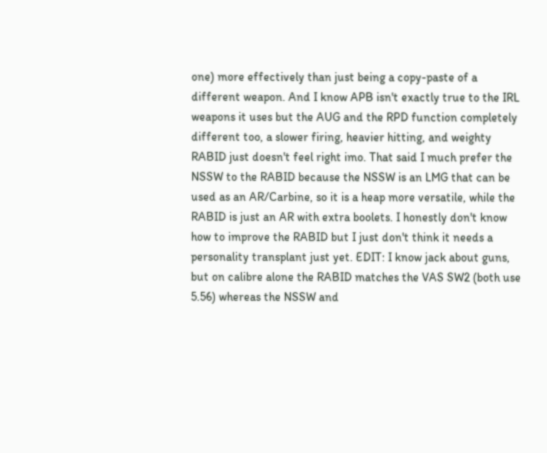one) more effectively than just being a copy-paste of a different weapon. And I know APB isn't exactly true to the IRL weapons it uses but the AUG and the RPD function completely different too, a slower firing, heavier hitting, and weighty RABID just doesn't feel right imo. That said I much prefer the NSSW to the RABID because the NSSW is an LMG that can be used as an AR/Carbine, so it is a heap more versatile, while the RABID is just an AR with extra boolets. I honestly don't know how to improve the RABID but I just don't think it needs a personality transplant just yet. EDIT: I know jack about guns, but on calibre alone the RABID matches the VAS SW2 (both use 5.56) whereas the NSSW and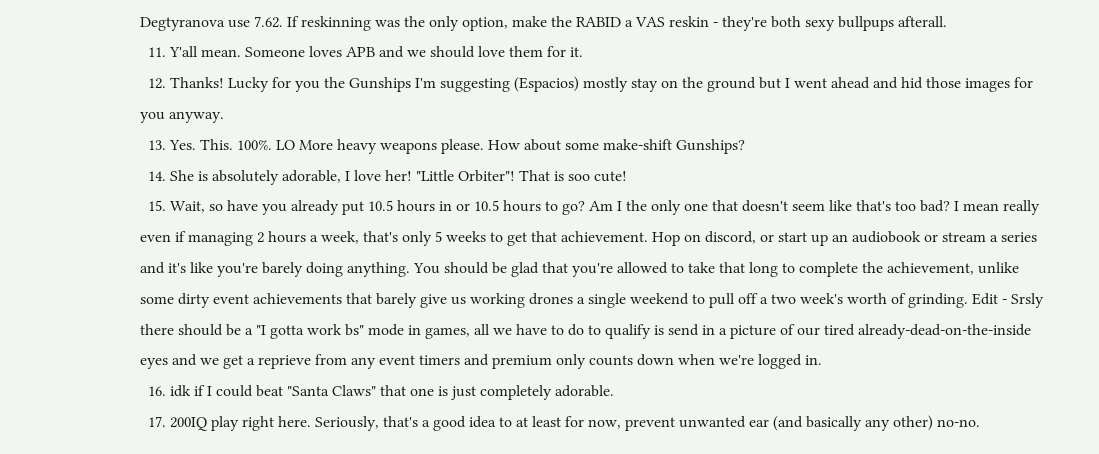Degtyranova use 7.62. If reskinning was the only option, make the RABID a VAS reskin - they're both sexy bullpups afterall.
  11. Y'all mean. Someone loves APB and we should love them for it.
  12. Thanks! Lucky for you the Gunships I'm suggesting (Espacios) mostly stay on the ground but I went ahead and hid those images for you anyway.
  13. Yes. This. 100%. LO More heavy weapons please. How about some make-shift Gunships?
  14. She is absolutely adorable, I love her! "Little Orbiter"! That is soo cute!
  15. Wait, so have you already put 10.5 hours in or 10.5 hours to go? Am I the only one that doesn't seem like that's too bad? I mean really even if managing 2 hours a week, that's only 5 weeks to get that achievement. Hop on discord, or start up an audiobook or stream a series and it's like you're barely doing anything. You should be glad that you're allowed to take that long to complete the achievement, unlike some dirty event achievements that barely give us working drones a single weekend to pull off a two week's worth of grinding. Edit - Srsly there should be a "I gotta work bs" mode in games, all we have to do to qualify is send in a picture of our tired already-dead-on-the-inside eyes and we get a reprieve from any event timers and premium only counts down when we're logged in.
  16. idk if I could beat "Santa Claws" that one is just completely adorable.
  17. 200IQ play right here. Seriously, that's a good idea to at least for now, prevent unwanted ear (and basically any other) no-no.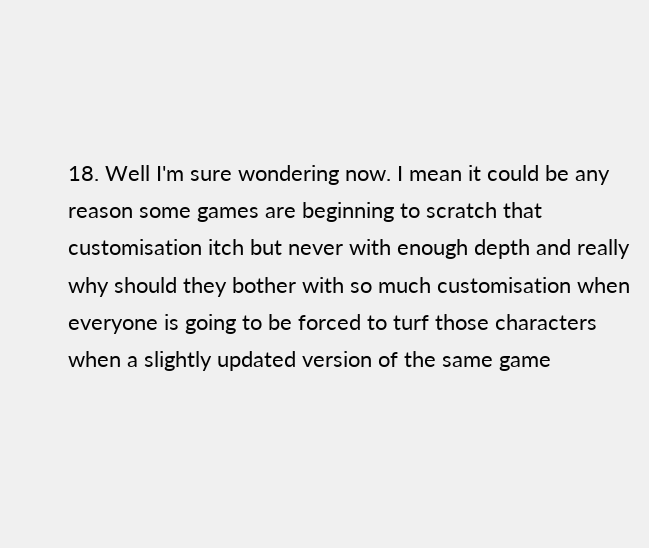18. Well I'm sure wondering now. I mean it could be any reason some games are beginning to scratch that customisation itch but never with enough depth and really why should they bother with so much customisation when everyone is going to be forced to turf those characters when a slightly updated version of the same game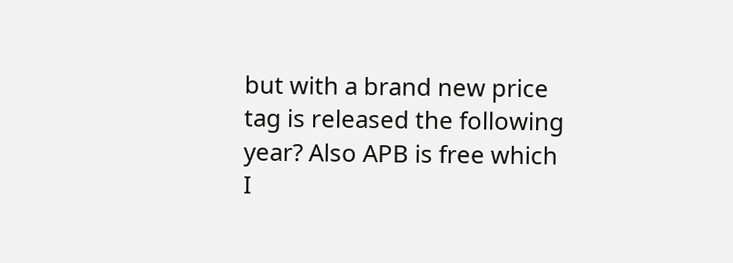but with a brand new price tag is released the following year? Also APB is free which I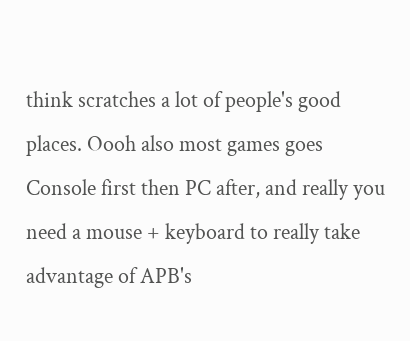think scratches a lot of people's good places. Oooh also most games goes Console first then PC after, and really you need a mouse + keyboard to really take advantage of APB's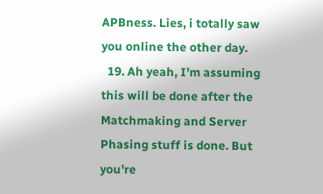APBness. Lies, i totally saw you online the other day.
  19. Ah yeah, I'm assuming this will be done after the Matchmaking and Server Phasing stuff is done. But you're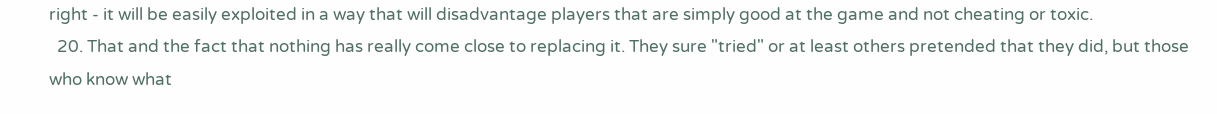right - it will be easily exploited in a way that will disadvantage players that are simply good at the game and not cheating or toxic.
  20. That and the fact that nothing has really come close to replacing it. They sure "tried" or at least others pretended that they did, but those who know what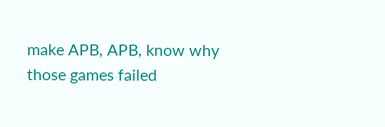make APB, APB, know why those games failed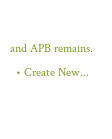and APB remains.
  • Create New...